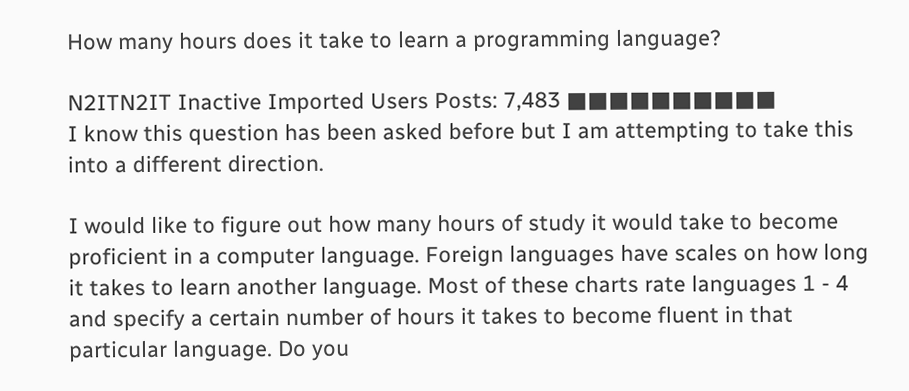How many hours does it take to learn a programming language?

N2ITN2IT Inactive Imported Users Posts: 7,483 ■■■■■■■■■■
I know this question has been asked before but I am attempting to take this into a different direction.

I would like to figure out how many hours of study it would take to become proficient in a computer language. Foreign languages have scales on how long it takes to learn another language. Most of these charts rate languages 1 - 4 and specify a certain number of hours it takes to become fluent in that particular language. Do you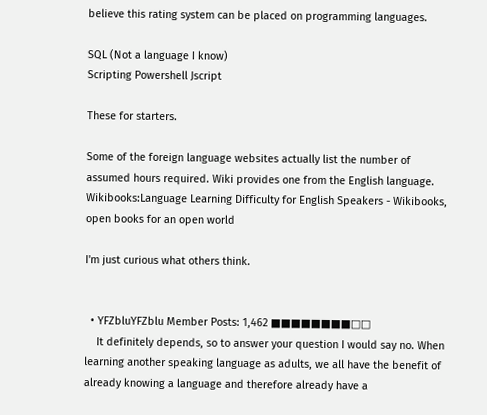believe this rating system can be placed on programming languages.

SQL (Not a language I know)
Scripting Powershell Jscript

These for starters.

Some of the foreign language websites actually list the number of assumed hours required. Wiki provides one from the English language. Wikibooks:Language Learning Difficulty for English Speakers - Wikibooks, open books for an open world

I'm just curious what others think.


  • YFZbluYFZblu Member Posts: 1,462 ■■■■■■■■□□
    It definitely depends, so to answer your question I would say no. When learning another speaking language as adults, we all have the benefit of already knowing a language and therefore already have a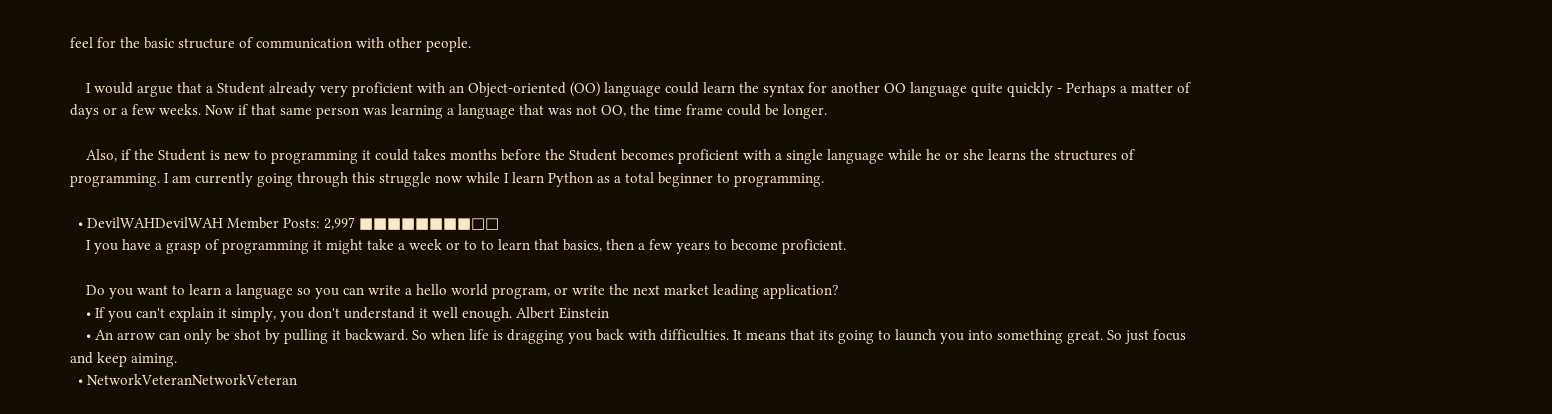feel for the basic structure of communication with other people.

    I would argue that a Student already very proficient with an Object-oriented (OO) language could learn the syntax for another OO language quite quickly - Perhaps a matter of days or a few weeks. Now if that same person was learning a language that was not OO, the time frame could be longer.

    Also, if the Student is new to programming it could takes months before the Student becomes proficient with a single language while he or she learns the structures of programming. I am currently going through this struggle now while I learn Python as a total beginner to programming.

  • DevilWAHDevilWAH Member Posts: 2,997 ■■■■■■■■□□
    I you have a grasp of programming it might take a week or to to learn that basics, then a few years to become proficient.

    Do you want to learn a language so you can write a hello world program, or write the next market leading application?
    • If you can't explain it simply, you don't understand it well enough. Albert Einstein
    • An arrow can only be shot by pulling it backward. So when life is dragging you back with difficulties. It means that its going to launch you into something great. So just focus and keep aiming.
  • NetworkVeteranNetworkVeteran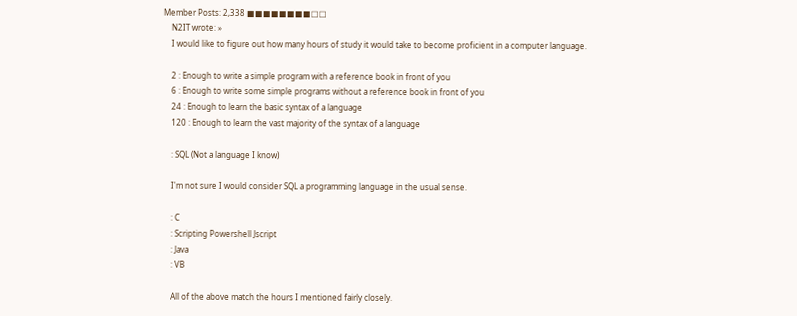Member Posts: 2,338 ■■■■■■■■□□
    N2IT wrote: »
    I would like to figure out how many hours of study it would take to become proficient in a computer language.

    2 : Enough to write a simple program with a reference book in front of you
    6 : Enough to write some simple programs without a reference book in front of you
    24 : Enough to learn the basic syntax of a language
    120 : Enough to learn the vast majority of the syntax of a language

    : SQL (Not a language I know)

    I'm not sure I would consider SQL a programming language in the usual sense.

    : C
    : Scripting Powershell Jscript
    : Java
    : VB

    All of the above match the hours I mentioned fairly closely.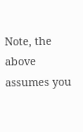Note, the above assumes you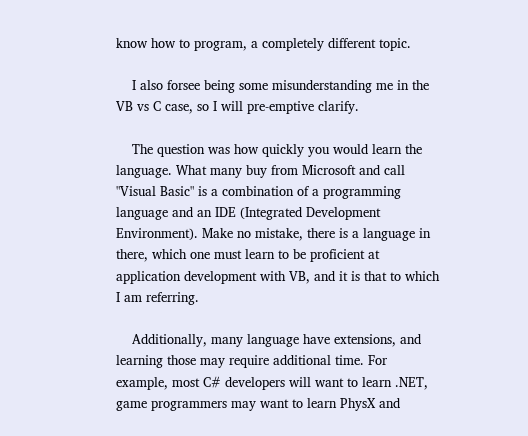know how to program, a completely different topic.

    I also forsee being some misunderstanding me in the VB vs C case, so I will pre-emptive clarify.

    The question was how quickly you would learn the language. What many buy from Microsoft and call "Visual Basic" is a combination of a programming language and an IDE (Integrated Development Environment). Make no mistake, there is a language in there, which one must learn to be proficient at application development with VB, and it is that to which I am referring.

    Additionally, many language have extensions, and learning those may require additional time. For example, most C# developers will want to learn .NET, game programmers may want to learn PhysX and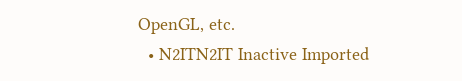OpenGL, etc.
  • N2ITN2IT Inactive Imported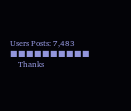Users Posts: 7,483 ■■■■■■■■■■
    Thanks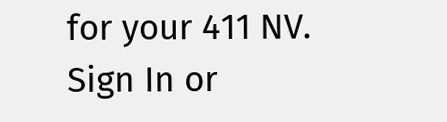for your 411 NV.
Sign In or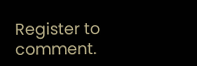Register to comment.